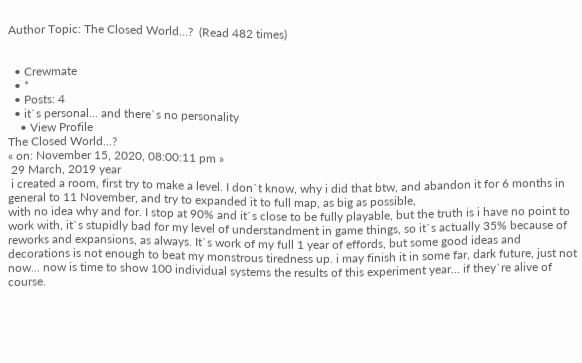Author Topic: The Closed World...?  (Read 482 times)


  • Crewmate
  • *
  • Posts: 4
  • it`s personal... and there`s no personality
    • View Profile
The Closed World...?
« on: November 15, 2020, 08:00:11 pm »
 29 March, 2019 year
 i created a room, first try to make a level. I don`t know, why i did that btw, and abandon it for 6 months in general to 11 November, and try to expanded it to full map, as big as possible,
with no idea why and for. I stop at 90% and it`s close to be fully playable, but the truth is i have no point to work with, it`s stupidly bad for my level of understandment in game things, so it`s actually 35% because of reworks and expansions, as always. It`s work of my full 1 year of effords, but some good ideas and decorations is not enough to beat my monstrous tiredness up. i may finish it in some far, dark future, just not now... now is time to show 100 individual systems the results of this experiment year... if they`re alive of course.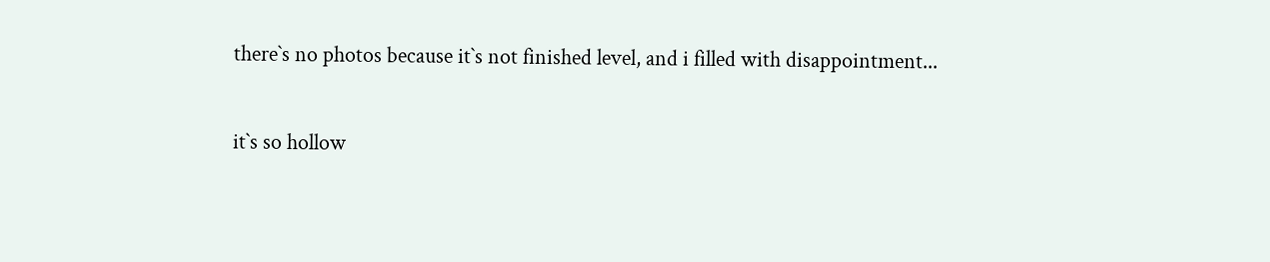there`s no photos because it`s not finished level, and i filled with disappointment...

it`s so hollow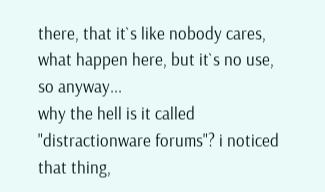there, that it`s like nobody cares, what happen here, but it`s no use, so anyway...
why the hell is it called "distractionware forums"? i noticed that thing,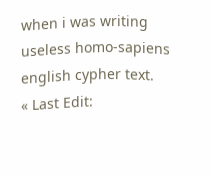when i was writing useless homo-sapiens english cypher text.
« Last Edit: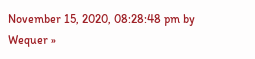November 15, 2020, 08:28:48 pm by Wequer »